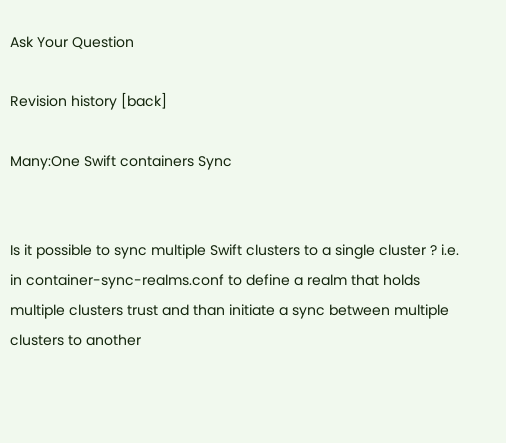Ask Your Question

Revision history [back]

Many:One Swift containers Sync


Is it possible to sync multiple Swift clusters to a single cluster ? i.e. in container-sync-realms.conf to define a realm that holds multiple clusters trust and than initiate a sync between multiple clusters to another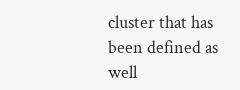cluster that has been defined as well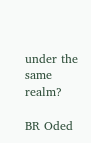under the same realm?

BR Oded